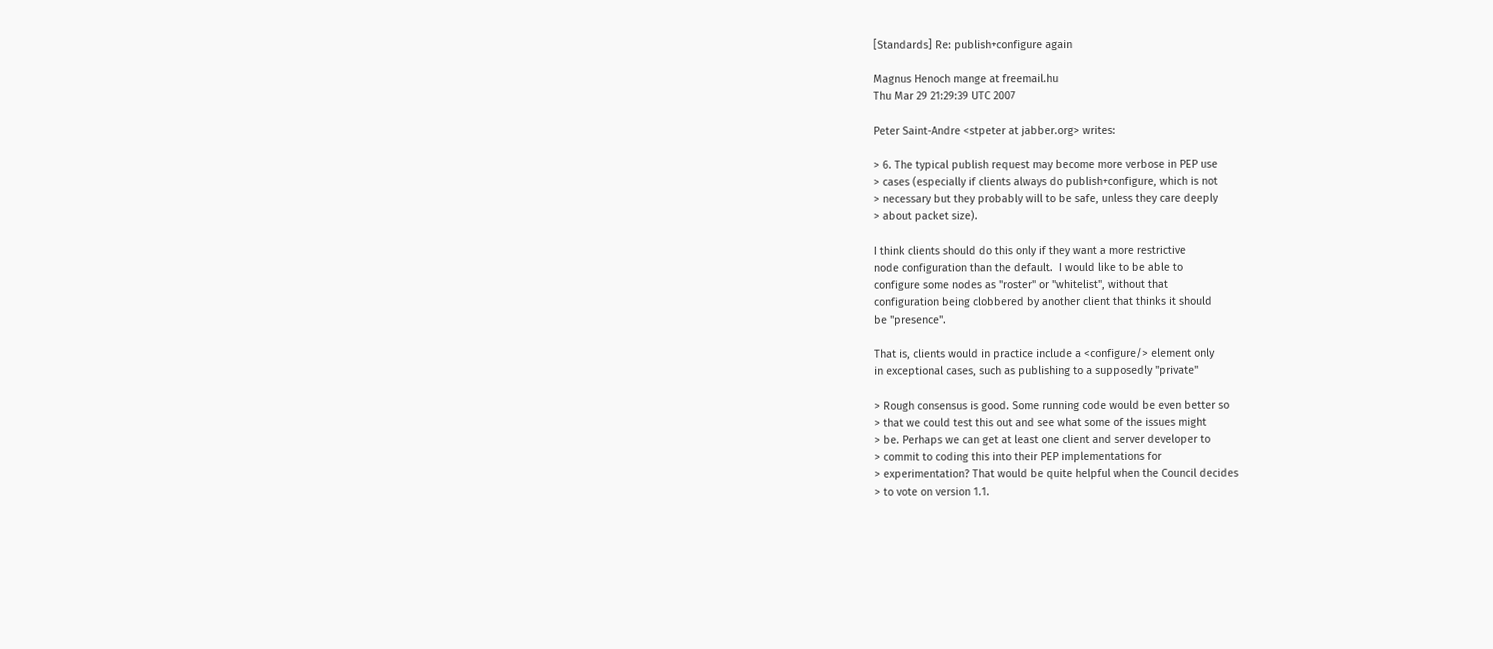[Standards] Re: publish+configure again

Magnus Henoch mange at freemail.hu
Thu Mar 29 21:29:39 UTC 2007

Peter Saint-Andre <stpeter at jabber.org> writes:

> 6. The typical publish request may become more verbose in PEP use
> cases (especially if clients always do publish+configure, which is not
> necessary but they probably will to be safe, unless they care deeply
> about packet size).

I think clients should do this only if they want a more restrictive
node configuration than the default.  I would like to be able to
configure some nodes as "roster" or "whitelist", without that
configuration being clobbered by another client that thinks it should
be "presence".

That is, clients would in practice include a <configure/> element only
in exceptional cases, such as publishing to a supposedly "private"

> Rough consensus is good. Some running code would be even better so
> that we could test this out and see what some of the issues might
> be. Perhaps we can get at least one client and server developer to
> commit to coding this into their PEP implementations for
> experimentation? That would be quite helpful when the Council decides
> to vote on version 1.1.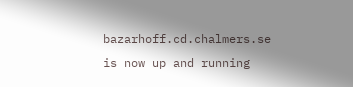bazarhoff.cd.chalmers.se is now up and running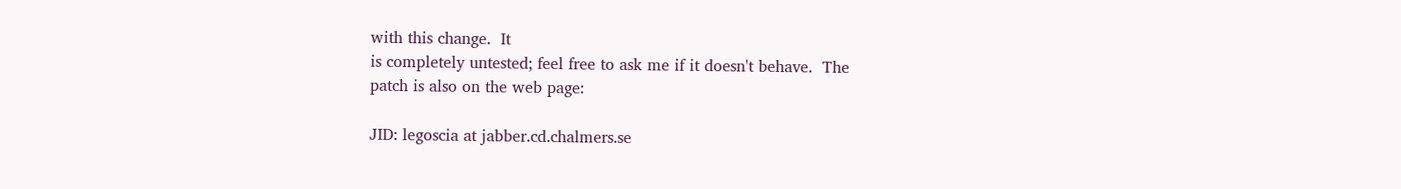with this change.  It
is completely untested; feel free to ask me if it doesn't behave.  The
patch is also on the web page:

JID: legoscia at jabber.cd.chalmers.se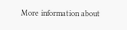More information about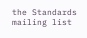the Standards mailing list